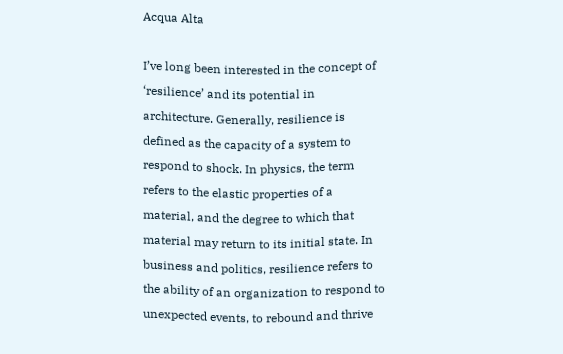Acqua Alta

I’ve long been interested in the concept of ‘resilience’ and its potential in architecture. Generally, resilience is defined as the capacity of a system to respond to shock. In physics, the term refers to the elastic properties of a material, and the degree to which that material may return to its initial state. In business and politics, resilience refers to the ability of an organization to respond to unexpected events, to rebound and thrive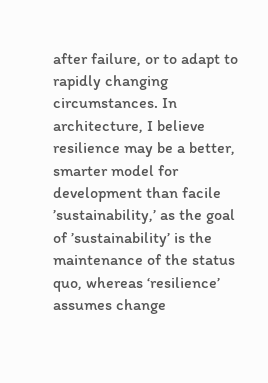after failure, or to adapt to rapidly changing circumstances. In architecture, I believe resilience may be a better, smarter model for development than facile ’sustainability,’ as the goal of ’sustainability’ is the maintenance of the status quo, whereas ‘resilience’ assumes change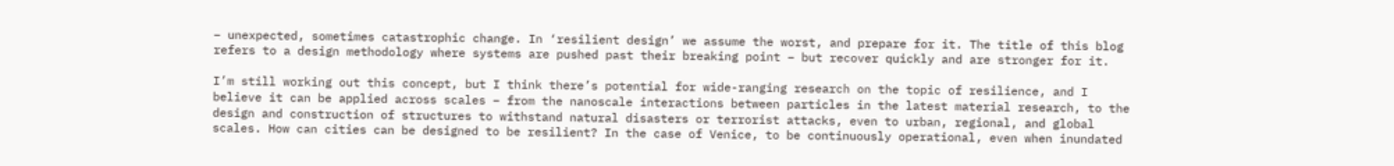– unexpected, sometimes catastrophic change. In ‘resilient design’ we assume the worst, and prepare for it. The title of this blog refers to a design methodology where systems are pushed past their breaking point – but recover quickly and are stronger for it.

I’m still working out this concept, but I think there’s potential for wide-ranging research on the topic of resilience, and I believe it can be applied across scales – from the nanoscale interactions between particles in the latest material research, to the design and construction of structures to withstand natural disasters or terrorist attacks, even to urban, regional, and global scales. How can cities can be designed to be resilient? In the case of Venice, to be continuously operational, even when inundated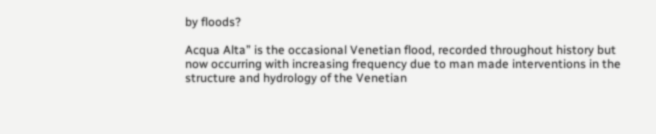by floods?

Acqua Alta” is the occasional Venetian flood, recorded throughout history but now occurring with increasing frequency due to man made interventions in the structure and hydrology of the Venetian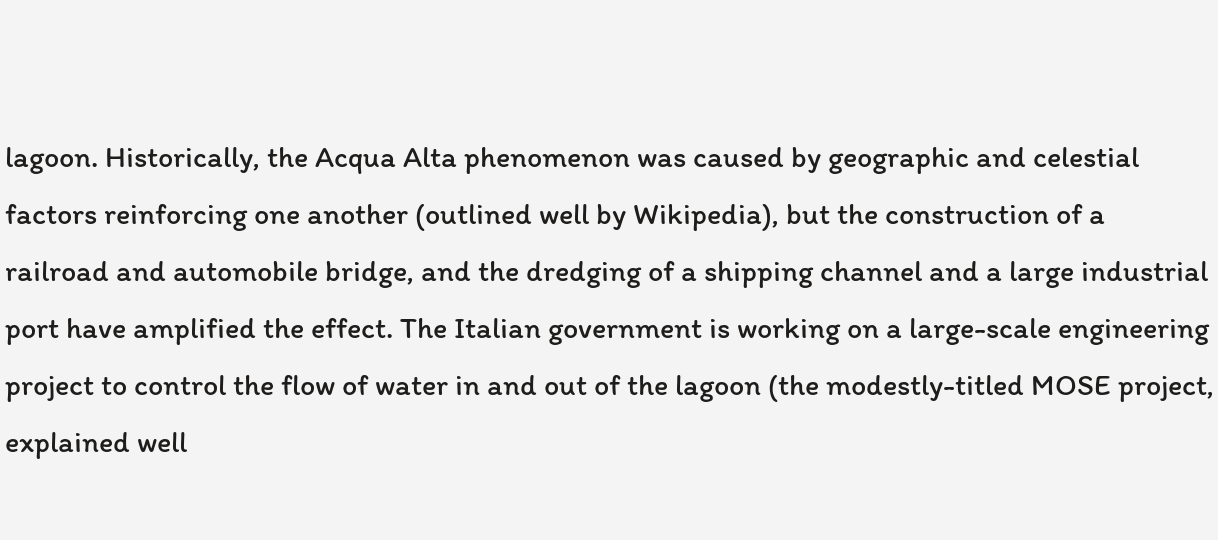lagoon. Historically, the Acqua Alta phenomenon was caused by geographic and celestial factors reinforcing one another (outlined well by Wikipedia), but the construction of a railroad and automobile bridge, and the dredging of a shipping channel and a large industrial port have amplified the effect. The Italian government is working on a large-scale engineering project to control the flow of water in and out of the lagoon (the modestly-titled MOSE project, explained well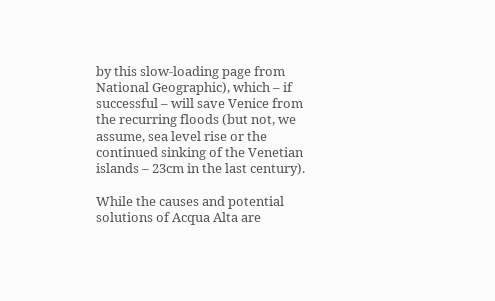by this slow-loading page from National Geographic), which – if successful – will save Venice from the recurring floods (but not, we assume, sea level rise or the continued sinking of the Venetian islands – 23cm in the last century).

While the causes and potential solutions of Acqua Alta are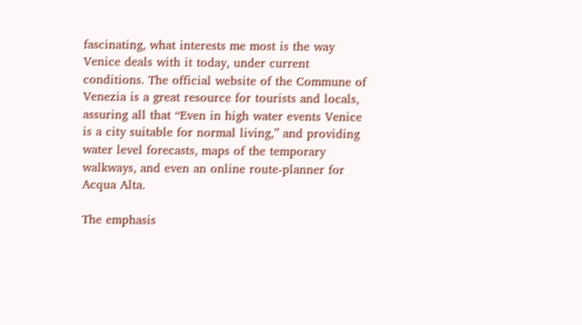fascinating, what interests me most is the way Venice deals with it today, under current conditions. The official website of the Commune of Venezia is a great resource for tourists and locals, assuring all that “Even in high water events Venice is a city suitable for normal living,” and providing water level forecasts, maps of the temporary walkways, and even an online route-planner for Acqua Alta.

The emphasis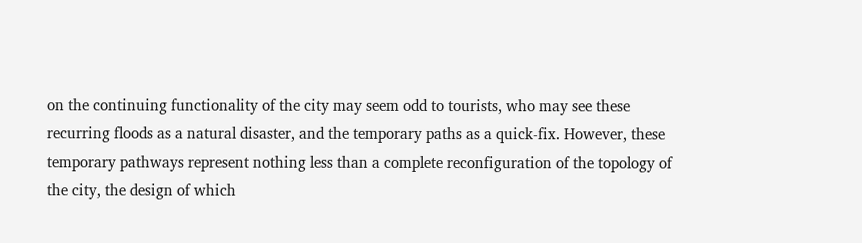on the continuing functionality of the city may seem odd to tourists, who may see these recurring floods as a natural disaster, and the temporary paths as a quick-fix. However, these temporary pathways represent nothing less than a complete reconfiguration of the topology of the city, the design of which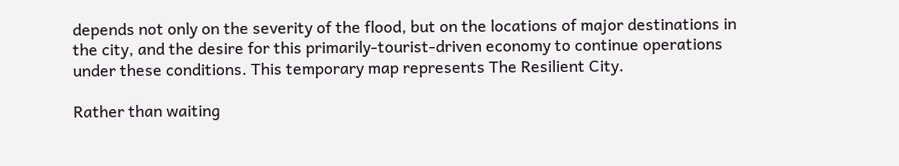depends not only on the severity of the flood, but on the locations of major destinations in the city, and the desire for this primarily-tourist-driven economy to continue operations under these conditions. This temporary map represents The Resilient City.

Rather than waiting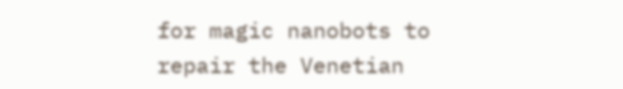for magic nanobots to repair the Venetian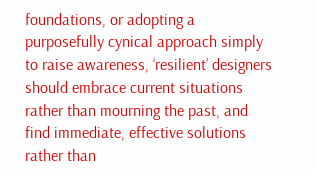foundations, or adopting a purposefully cynical approach simply to raise awareness, ‘resilient’ designers should embrace current situations rather than mourning the past, and find immediate, effective solutions rather than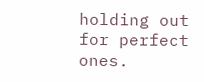holding out for perfect ones.